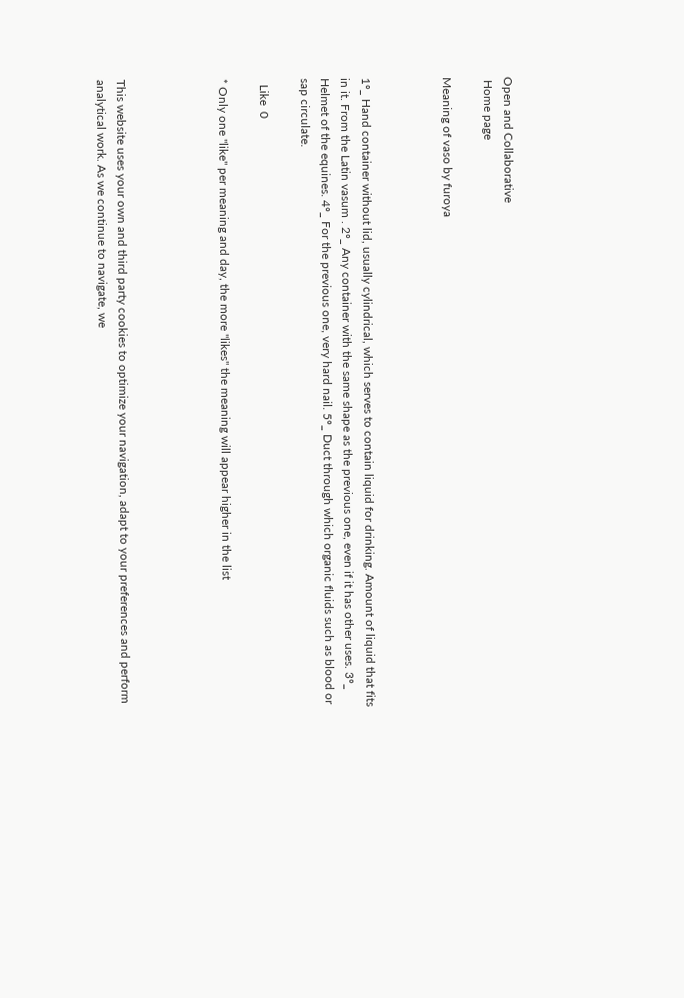Open and Collaborative
 Home page

Meaning of vaso by furoya



1º_ Hand container without lid, usually cylindrical, which serves to contain liquid for drinking. Amount of liquid that fits in it. From the Latin vasum . 2º_ Any container with the same shape as the previous one, even if it has other uses. 3º_ Helmet of the equines. 4º_ For the previous one, very hard nail. 5º_ Duct through which organic fluids such as blood or sap circulate.

  Like  0

* Only one "like" per meaning and day, the more "likes" the meaning will appear higher in the list




This website uses your own and third party cookies to optimize your navigation, adapt to your preferences and perform analytical work. As we continue to navigate, we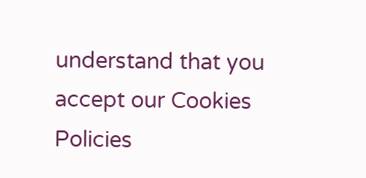understand that you accept our Cookies Policies